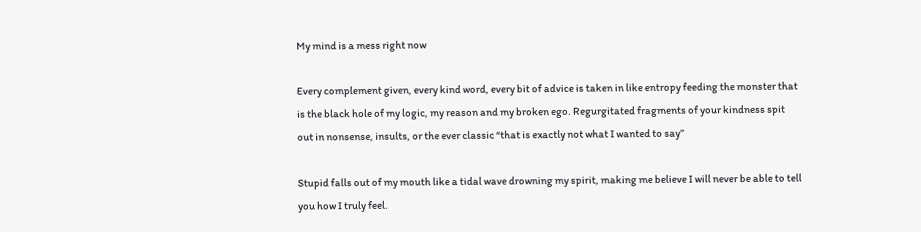My mind is a mess right now

Every complement given, every kind word, every bit of advice is taken in like entropy feeding the monster that is the black hole of my logic, my reason and my broken ego. Regurgitated fragments of your kindness spit out in nonsense, insults, or the ever classic “that is exactly not what I wanted to say”

Stupid falls out of my mouth like a tidal wave drowning my spirit, making me believe I will never be able to tell you how I truly feel.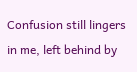Confusion still lingers in me, left behind by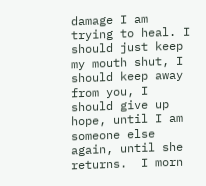damage I am trying to heal. I should just keep my mouth shut, I should keep away from you, I should give up hope, until I am someone else again, until she returns.  I morn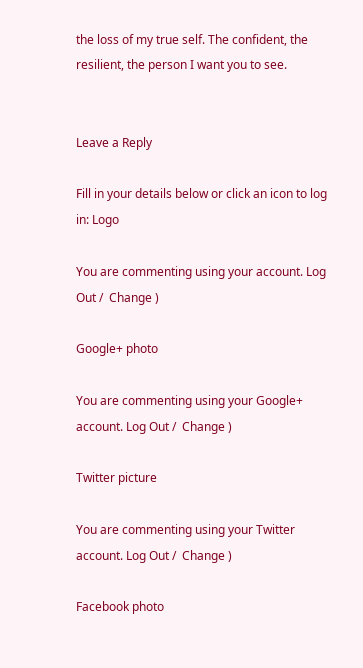the loss of my true self. The confident, the resilient, the person I want you to see.


Leave a Reply

Fill in your details below or click an icon to log in: Logo

You are commenting using your account. Log Out /  Change )

Google+ photo

You are commenting using your Google+ account. Log Out /  Change )

Twitter picture

You are commenting using your Twitter account. Log Out /  Change )

Facebook photo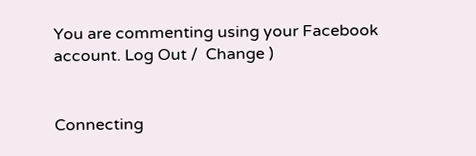You are commenting using your Facebook account. Log Out /  Change )


Connecting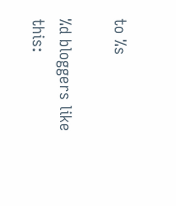to %s

%d bloggers like this: